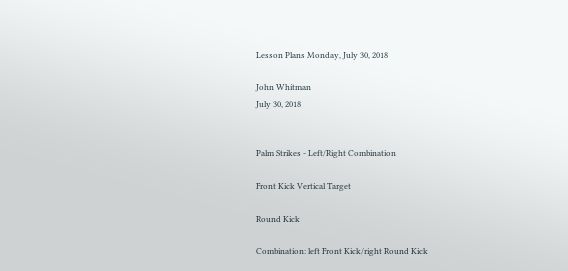Lesson Plans Monday, July 30, 2018

John Whitman
July 30, 2018


Palm Strikes - Left/Right Combination

Front Kick Vertical Target

Round Kick

Combination: left Front Kick/right Round Kick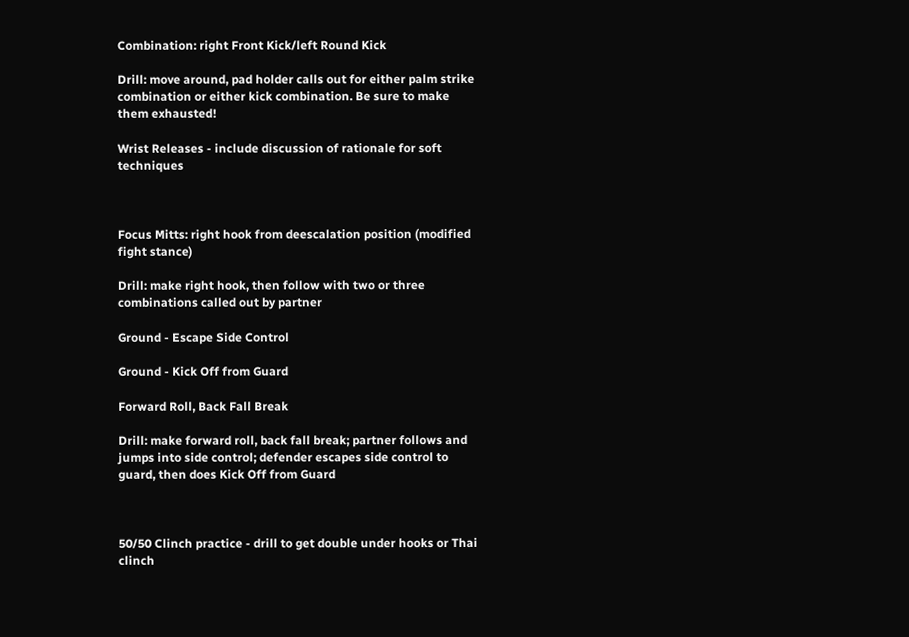Combination: right Front Kick/left Round Kick

Drill: move around, pad holder calls out for either palm strike combination or either kick combination. Be sure to make them exhausted!

Wrist Releases - include discussion of rationale for soft techniques



Focus Mitts: right hook from deescalation position (modified fight stance)

Drill: make right hook, then follow with two or three combinations called out by partner

Ground - Escape Side Control

Ground - Kick Off from Guard

Forward Roll, Back Fall Break

Drill: make forward roll, back fall break; partner follows and jumps into side control; defender escapes side control to guard, then does Kick Off from Guard



50/50 Clinch practice - drill to get double under hooks or Thai clinch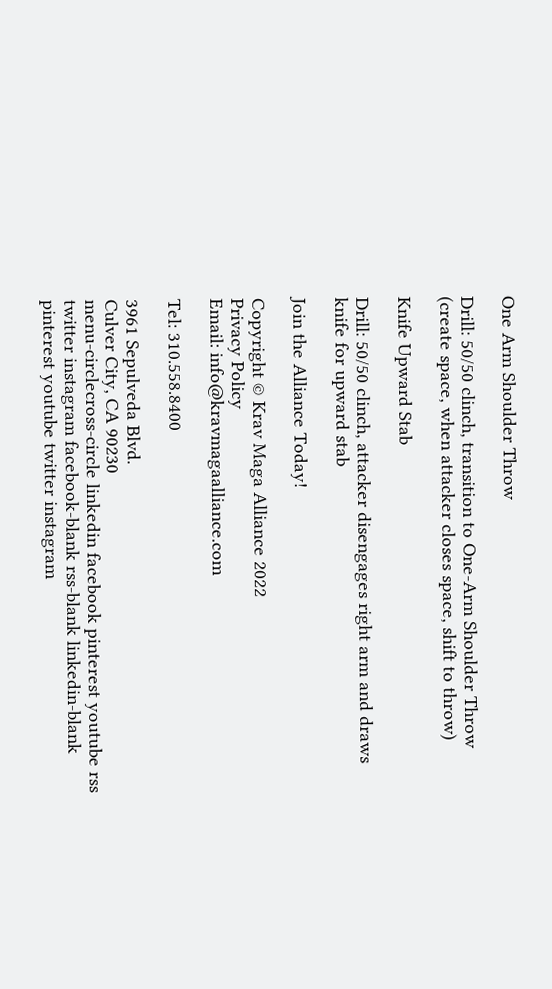One Arm Shoulder Throw

Drill: 50/50 clinch, transition to One-Arm Shoulder Throw (create space, when attacker closes space, shift to throw)

Knife Upward Stab

Drill: 50/50 clinch, attacker disengages right arm and draws knife for upward stab

Join the Alliance Today!

Copyright © Krav Maga Alliance 2022
Privacy Policy
Email: info@kravmagaalliance.com

Tel: 310.558.8400

3961 Sepulveda Blvd.
Culver City, CA 90230
menu-circlecross-circle linkedin facebook pinterest youtube rss twitter instagram facebook-blank rss-blank linkedin-blank pinterest youtube twitter instagram